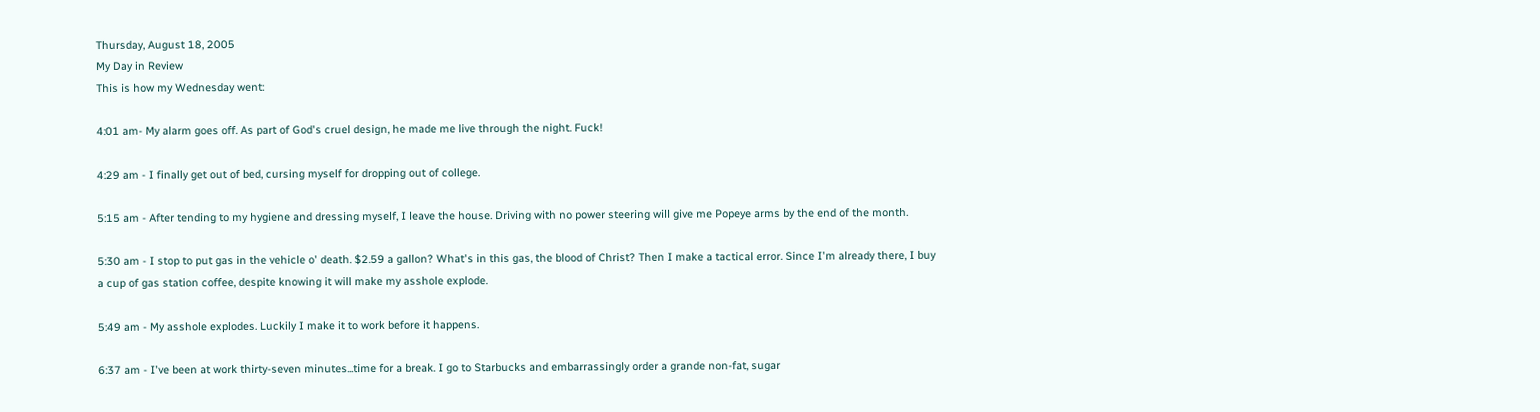Thursday, August 18, 2005
My Day in Review
This is how my Wednesday went:

4:01 am- My alarm goes off. As part of God's cruel design, he made me live through the night. Fuck!

4:29 am - I finally get out of bed, cursing myself for dropping out of college.

5:15 am - After tending to my hygiene and dressing myself, I leave the house. Driving with no power steering will give me Popeye arms by the end of the month.

5:30 am - I stop to put gas in the vehicle o' death. $2.59 a gallon? What's in this gas, the blood of Christ? Then I make a tactical error. Since I'm already there, I buy a cup of gas station coffee, despite knowing it will make my asshole explode.

5:49 am - My asshole explodes. Luckily I make it to work before it happens.

6:37 am - I've been at work thirty-seven minutes...time for a break. I go to Starbucks and embarrassingly order a grande non-fat, sugar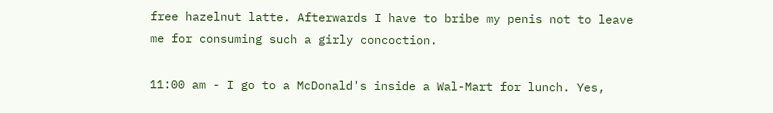free hazelnut latte. Afterwards I have to bribe my penis not to leave me for consuming such a girly concoction.

11:00 am - I go to a McDonald's inside a Wal-Mart for lunch. Yes,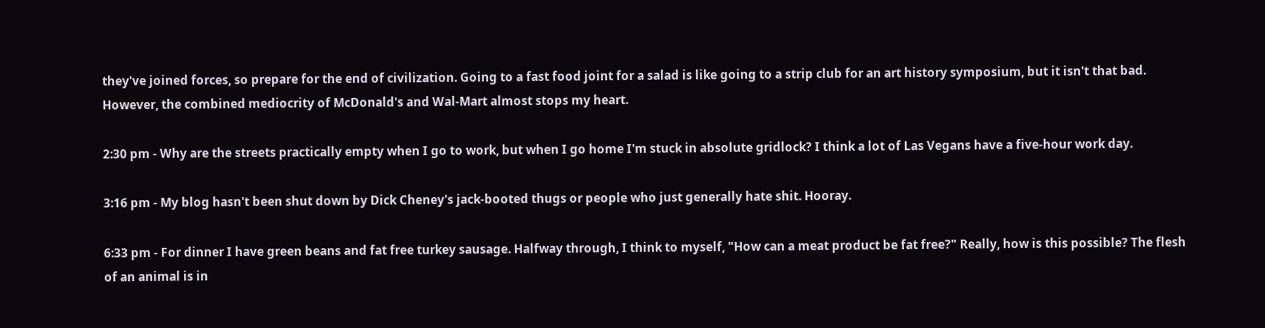they've joined forces, so prepare for the end of civilization. Going to a fast food joint for a salad is like going to a strip club for an art history symposium, but it isn't that bad. However, the combined mediocrity of McDonald's and Wal-Mart almost stops my heart.

2:30 pm - Why are the streets practically empty when I go to work, but when I go home I'm stuck in absolute gridlock? I think a lot of Las Vegans have a five-hour work day.

3:16 pm - My blog hasn't been shut down by Dick Cheney's jack-booted thugs or people who just generally hate shit. Hooray.

6:33 pm - For dinner I have green beans and fat free turkey sausage. Halfway through, I think to myself, "How can a meat product be fat free?" Really, how is this possible? The flesh of an animal is in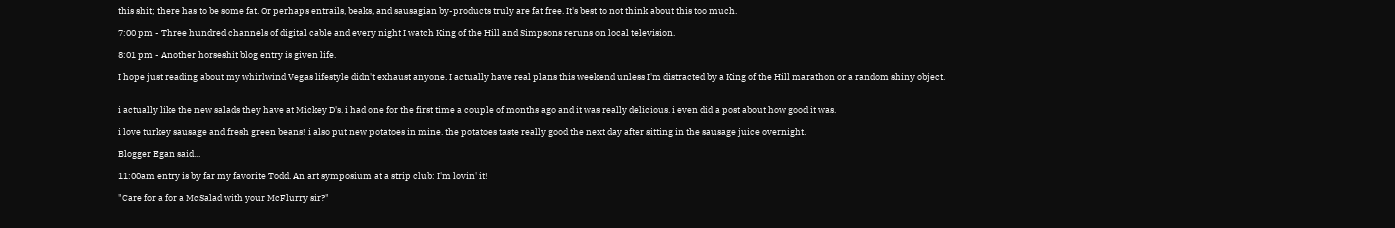this shit; there has to be some fat. Or perhaps entrails, beaks, and sausagian by-products truly are fat free. It's best to not think about this too much.

7:00 pm - Three hundred channels of digital cable and every night I watch King of the Hill and Simpsons reruns on local television.

8:01 pm - Another horseshit blog entry is given life.

I hope just reading about my whirlwind Vegas lifestyle didn't exhaust anyone. I actually have real plans this weekend unless I'm distracted by a King of the Hill marathon or a random shiny object.


i actually like the new salads they have at Mickey D's. i had one for the first time a couple of months ago and it was really delicious. i even did a post about how good it was.

i love turkey sausage and fresh green beans! i also put new potatoes in mine. the potatoes taste really good the next day after sitting in the sausage juice overnight.

Blogger Egan said...

11:00am entry is by far my favorite Todd. An art symposium at a strip club: I'm lovin' it!

"Care for a for a McSalad with your McFlurry sir?"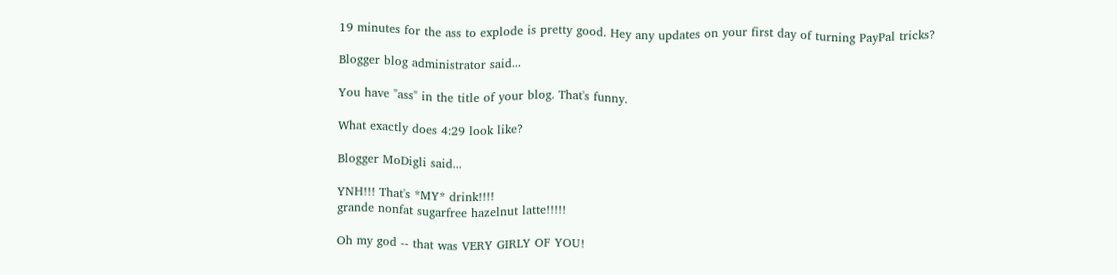19 minutes for the ass to explode is pretty good. Hey any updates on your first day of turning PayPal tricks?

Blogger blog administrator said...

You have "ass" in the title of your blog. That's funny.

What exactly does 4:29 look like?

Blogger MoDigli said...

YNH!!! That's *MY* drink!!!!
grande nonfat sugarfree hazelnut latte!!!!!

Oh my god -- that was VERY GIRLY OF YOU!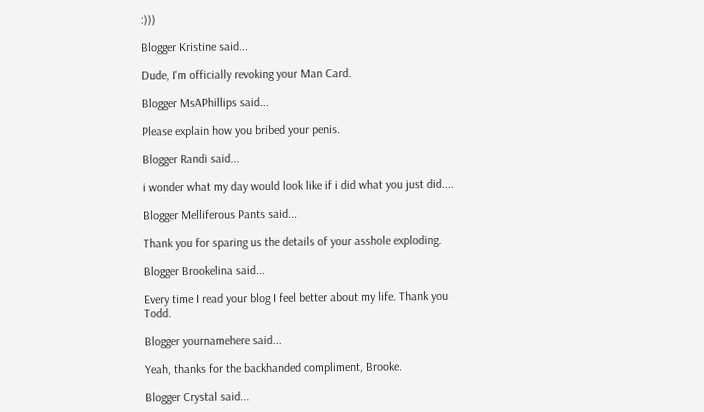:)))

Blogger Kristine said...

Dude, I'm officially revoking your Man Card.

Blogger MsAPhillips said...

Please explain how you bribed your penis.

Blogger Randi said...

i wonder what my day would look like if i did what you just did....

Blogger Melliferous Pants said...

Thank you for sparing us the details of your asshole exploding.

Blogger Brookelina said...

Every time I read your blog I feel better about my life. Thank you Todd.

Blogger yournamehere said...

Yeah, thanks for the backhanded compliment, Brooke.

Blogger Crystal said...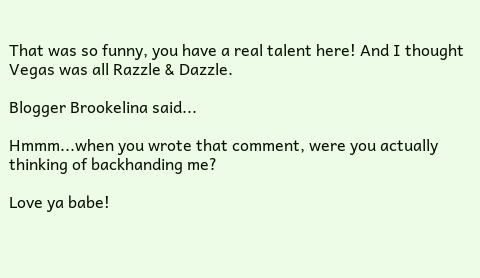That was so funny, you have a real talent here! And I thought Vegas was all Razzle & Dazzle.

Blogger Brookelina said...

Hmmm...when you wrote that comment, were you actually thinking of backhanding me?

Love ya babe!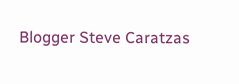Blogger Steve Caratzas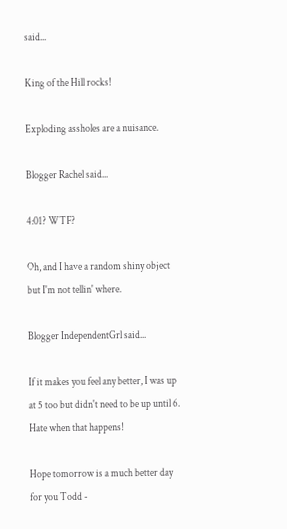said...

King of the Hill rocks!

Exploding assholes are a nuisance.

Blogger Rachel said...

4:01? WTF?

Oh, and I have a random shiny object but I'm not tellin' where.

Blogger IndependentGrl said...

If it makes you feel any better, I was up at 5 too but didn't need to be up until 6. Hate when that happens!

Hope tomorrow is a much better day for you Todd -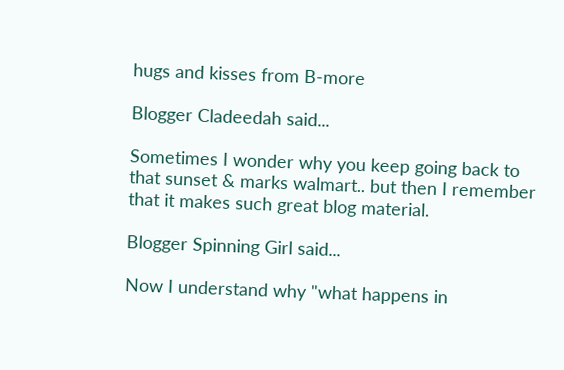hugs and kisses from B-more

Blogger Cladeedah said...

Sometimes I wonder why you keep going back to that sunset & marks walmart.. but then I remember that it makes such great blog material.

Blogger Spinning Girl said...

Now I understand why "what happens in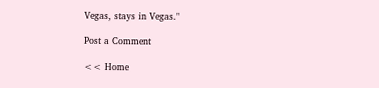Vegas, stays in Vegas."

Post a Comment

<< Home